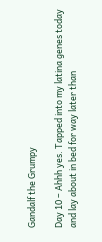Gandalf the Grumpy

Day 10 – Ahhh yes. Tapped into my latina genes today and lay about in bed for way later than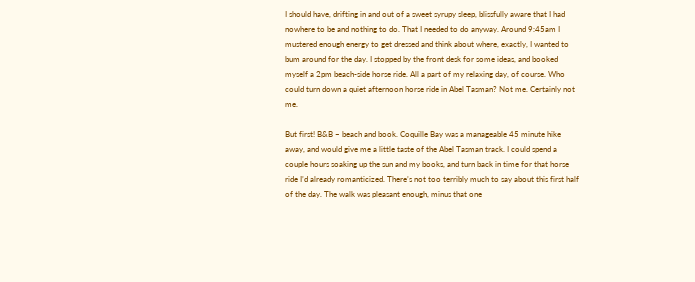I should have, drifting in and out of a sweet syrupy sleep, blissfully aware that I had nowhere to be and nothing to do. That I needed to do anyway. Around 9:45am I mustered enough energy to get dressed and think about where, exactly, I wanted to bum around for the day. I stopped by the front desk for some ideas, and booked myself a 2pm beach-side horse ride. All a part of my relaxing day, of course. Who could turn down a quiet afternoon horse ride in Abel Tasman? Not me. Certainly not me.

But first! B&B – beach and book. Coquille Bay was a manageable 45 minute hike away, and would give me a little taste of the Abel Tasman track. I could spend a couple hours soaking up the sun and my books, and turn back in time for that horse ride I’d already romanticized. There’s not too terribly much to say about this first half of the day. The walk was pleasant enough, minus that one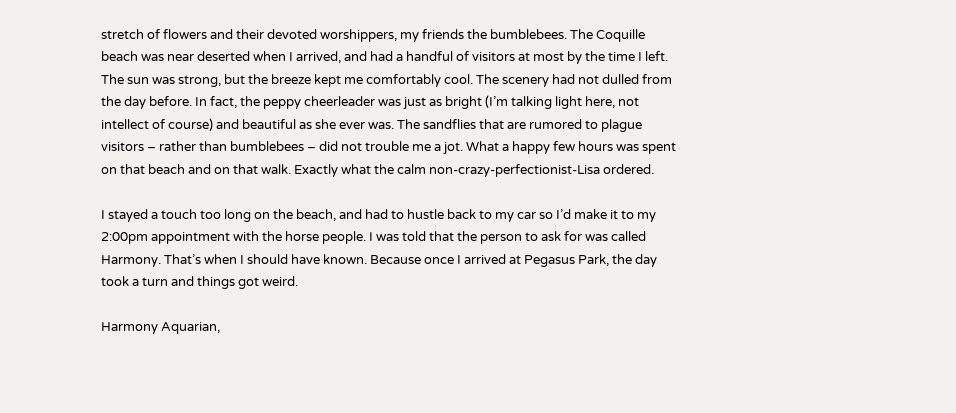stretch of flowers and their devoted worshippers, my friends the bumblebees. The Coquille beach was near deserted when I arrived, and had a handful of visitors at most by the time I left. The sun was strong, but the breeze kept me comfortably cool. The scenery had not dulled from the day before. In fact, the peppy cheerleader was just as bright (I’m talking light here, not intellect of course) and beautiful as she ever was. The sandflies that are rumored to plague visitors – rather than bumblebees – did not trouble me a jot. What a happy few hours was spent on that beach and on that walk. Exactly what the calm non-crazy-perfectionist-Lisa ordered.

I stayed a touch too long on the beach, and had to hustle back to my car so I’d make it to my 2:00pm appointment with the horse people. I was told that the person to ask for was called Harmony. That’s when I should have known. Because once I arrived at Pegasus Park, the day took a turn and things got weird.

Harmony Aquarian,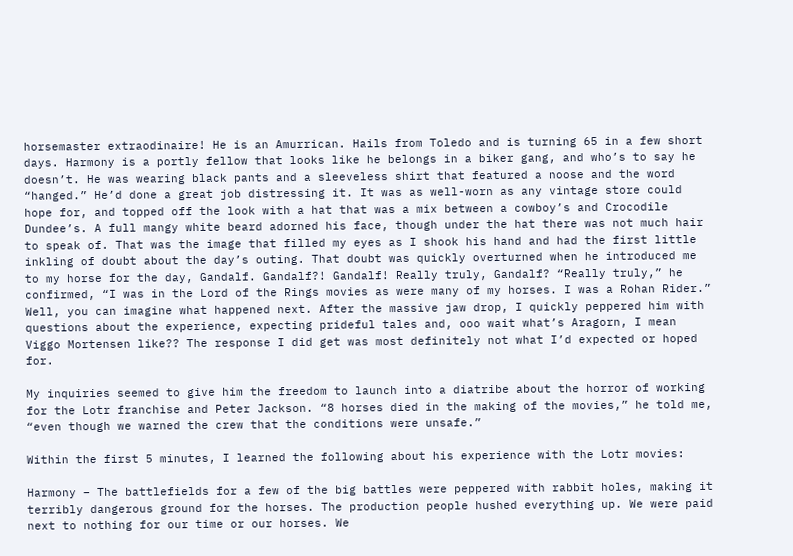horsemaster extraodinaire! He is an Amurrican. Hails from Toledo and is turning 65 in a few short days. Harmony is a portly fellow that looks like he belongs in a biker gang, and who’s to say he doesn’t. He was wearing black pants and a sleeveless shirt that featured a noose and the word “hanged.” He’d done a great job distressing it. It was as well-worn as any vintage store could hope for, and topped off the look with a hat that was a mix between a cowboy’s and Crocodile Dundee’s. A full mangy white beard adorned his face, though under the hat there was not much hair to speak of. That was the image that filled my eyes as I shook his hand and had the first little inkling of doubt about the day’s outing. That doubt was quickly overturned when he introduced me to my horse for the day, Gandalf. Gandalf?! Gandalf! Really truly, Gandalf? “Really truly,” he confirmed, “I was in the Lord of the Rings movies as were many of my horses. I was a Rohan Rider.” Well, you can imagine what happened next. After the massive jaw drop, I quickly peppered him with questions about the experience, expecting prideful tales and, ooo wait what’s Aragorn, I mean Viggo Mortensen like?? The response I did get was most definitely not what I’d expected or hoped for.

My inquiries seemed to give him the freedom to launch into a diatribe about the horror of working for the Lotr franchise and Peter Jackson. “8 horses died in the making of the movies,” he told me, “even though we warned the crew that the conditions were unsafe.”

Within the first 5 minutes, I learned the following about his experience with the Lotr movies:

Harmony – The battlefields for a few of the big battles were peppered with rabbit holes, making it terribly dangerous ground for the horses. The production people hushed everything up. We were paid next to nothing for our time or our horses. We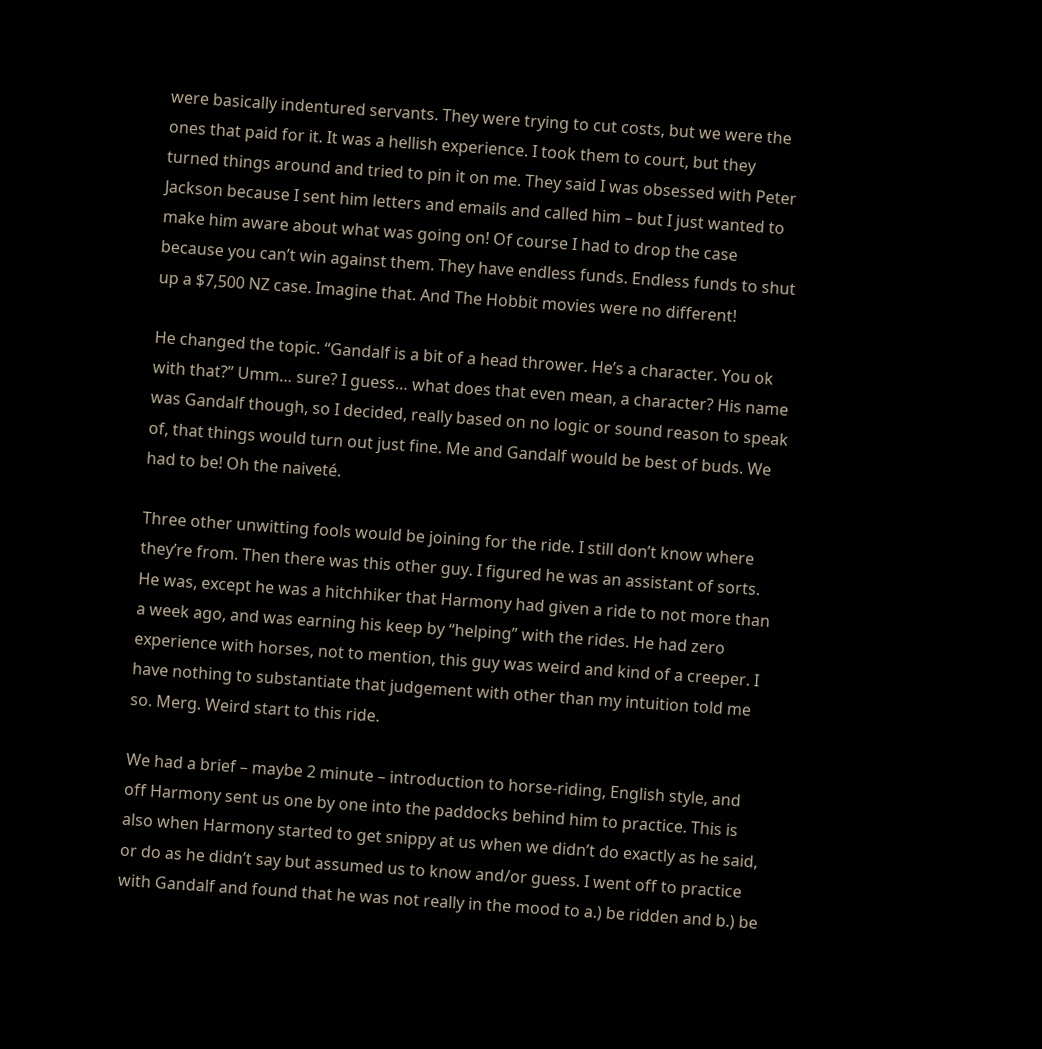were basically indentured servants. They were trying to cut costs, but we were the ones that paid for it. It was a hellish experience. I took them to court, but they turned things around and tried to pin it on me. They said I was obsessed with Peter Jackson because I sent him letters and emails and called him – but I just wanted to make him aware about what was going on! Of course I had to drop the case because you can’t win against them. They have endless funds. Endless funds to shut up a $7,500 NZ case. Imagine that. And The Hobbit movies were no different!

He changed the topic. “Gandalf is a bit of a head thrower. He’s a character. You ok with that?” Umm… sure? I guess… what does that even mean, a character? His name was Gandalf though, so I decided, really based on no logic or sound reason to speak of, that things would turn out just fine. Me and Gandalf would be best of buds. We had to be! Oh the naiveté.

Three other unwitting fools would be joining for the ride. I still don’t know where they’re from. Then there was this other guy. I figured he was an assistant of sorts. He was, except he was a hitchhiker that Harmony had given a ride to not more than a week ago, and was earning his keep by “helping” with the rides. He had zero experience with horses, not to mention, this guy was weird and kind of a creeper. I have nothing to substantiate that judgement with other than my intuition told me so. Merg. Weird start to this ride.

We had a brief – maybe 2 minute – introduction to horse-riding, English style, and off Harmony sent us one by one into the paddocks behind him to practice. This is also when Harmony started to get snippy at us when we didn’t do exactly as he said, or do as he didn’t say but assumed us to know and/or guess. I went off to practice with Gandalf and found that he was not really in the mood to a.) be ridden and b.) be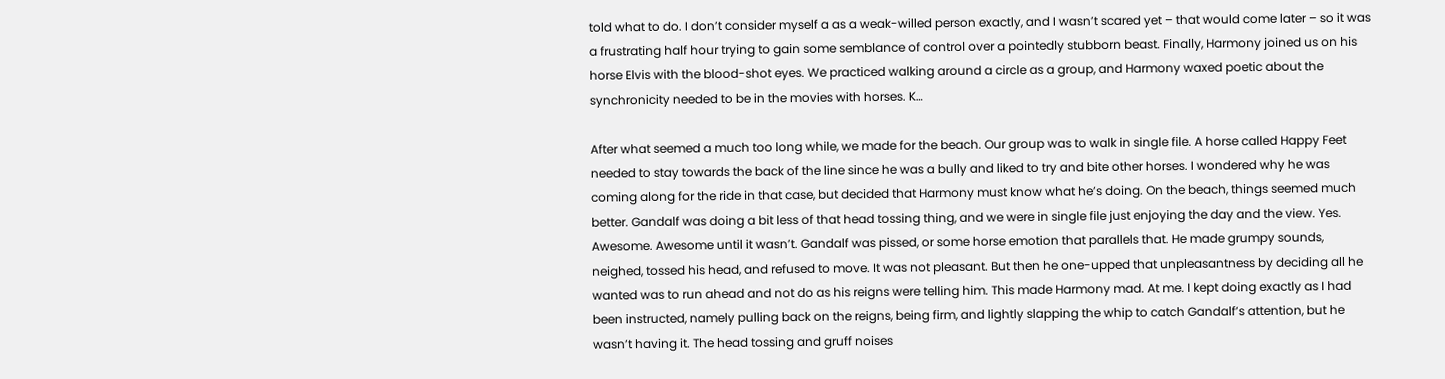told what to do. I don’t consider myself a as a weak-willed person exactly, and I wasn’t scared yet – that would come later – so it was a frustrating half hour trying to gain some semblance of control over a pointedly stubborn beast. Finally, Harmony joined us on his horse Elvis with the blood-shot eyes. We practiced walking around a circle as a group, and Harmony waxed poetic about the synchronicity needed to be in the movies with horses. K…

After what seemed a much too long while, we made for the beach. Our group was to walk in single file. A horse called Happy Feet needed to stay towards the back of the line since he was a bully and liked to try and bite other horses. I wondered why he was coming along for the ride in that case, but decided that Harmony must know what he’s doing. On the beach, things seemed much better. Gandalf was doing a bit less of that head tossing thing, and we were in single file just enjoying the day and the view. Yes. Awesome. Awesome until it wasn’t. Gandalf was pissed, or some horse emotion that parallels that. He made grumpy sounds, neighed, tossed his head, and refused to move. It was not pleasant. But then he one-upped that unpleasantness by deciding all he wanted was to run ahead and not do as his reigns were telling him. This made Harmony mad. At me. I kept doing exactly as I had been instructed, namely pulling back on the reigns, being firm, and lightly slapping the whip to catch Gandalf’s attention, but he wasn’t having it. The head tossing and gruff noises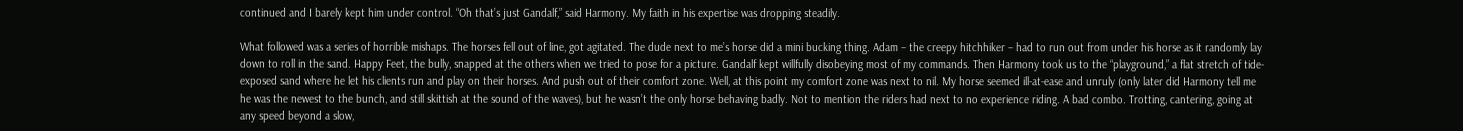continued and I barely kept him under control. “Oh that’s just Gandalf,” said Harmony. My faith in his expertise was dropping steadily.

What followed was a series of horrible mishaps. The horses fell out of line, got agitated. The dude next to me’s horse did a mini bucking thing. Adam – the creepy hitchhiker – had to run out from under his horse as it randomly lay down to roll in the sand. Happy Feet, the bully, snapped at the others when we tried to pose for a picture. Gandalf kept willfully disobeying most of my commands. Then Harmony took us to the “playground,” a flat stretch of tide-exposed sand where he let his clients run and play on their horses. And push out of their comfort zone. Well, at this point my comfort zone was next to nil. My horse seemed ill-at-ease and unruly (only later did Harmony tell me he was the newest to the bunch, and still skittish at the sound of the waves), but he wasn’t the only horse behaving badly. Not to mention the riders had next to no experience riding. A bad combo. Trotting, cantering, going at any speed beyond a slow,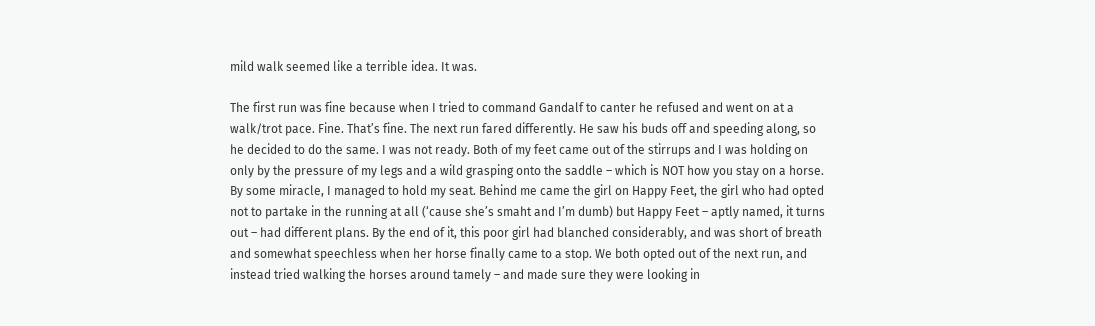mild walk seemed like a terrible idea. It was.

The first run was fine because when I tried to command Gandalf to canter he refused and went on at a walk/trot pace. Fine. That’s fine. The next run fared differently. He saw his buds off and speeding along, so he decided to do the same. I was not ready. Both of my feet came out of the stirrups and I was holding on only by the pressure of my legs and a wild grasping onto the saddle – which is NOT how you stay on a horse. By some miracle, I managed to hold my seat. Behind me came the girl on Happy Feet, the girl who had opted not to partake in the running at all (‘cause she’s smaht and I’m dumb) but Happy Feet – aptly named, it turns out – had different plans. By the end of it, this poor girl had blanched considerably, and was short of breath and somewhat speechless when her horse finally came to a stop. We both opted out of the next run, and instead tried walking the horses around tamely – and made sure they were looking in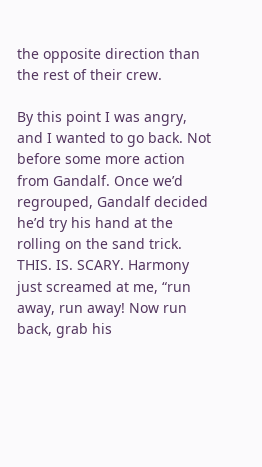the opposite direction than the rest of their crew.

By this point I was angry, and I wanted to go back. Not before some more action from Gandalf. Once we’d regrouped, Gandalf decided he’d try his hand at the rolling on the sand trick. THIS. IS. SCARY. Harmony just screamed at me, “run away, run away! Now run back, grab his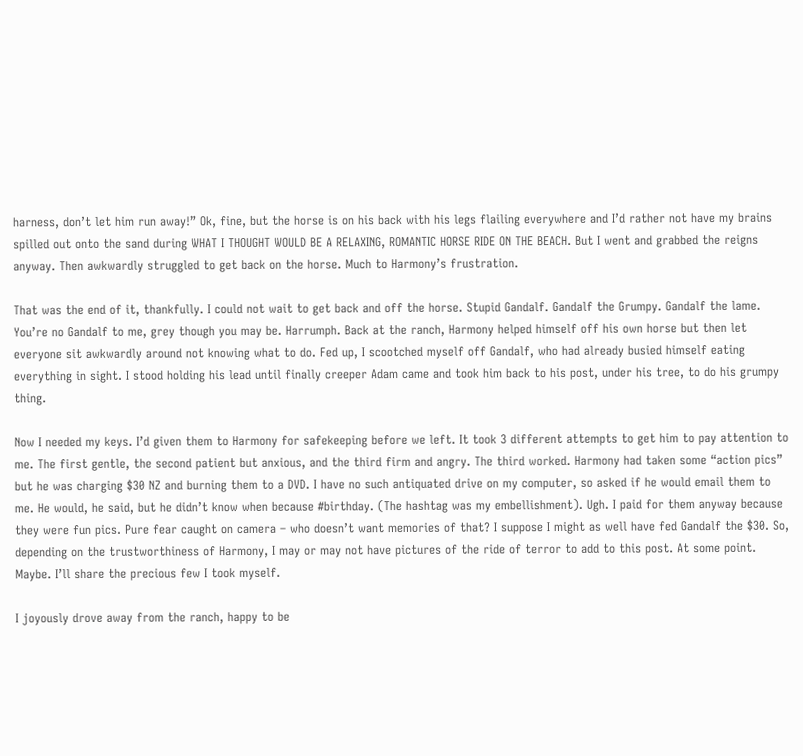harness, don’t let him run away!” Ok, fine, but the horse is on his back with his legs flailing everywhere and I’d rather not have my brains spilled out onto the sand during WHAT I THOUGHT WOULD BE A RELAXING, ROMANTIC HORSE RIDE ON THE BEACH. But I went and grabbed the reigns anyway. Then awkwardly struggled to get back on the horse. Much to Harmony’s frustration.

That was the end of it, thankfully. I could not wait to get back and off the horse. Stupid Gandalf. Gandalf the Grumpy. Gandalf the lame. You’re no Gandalf to me, grey though you may be. Harrumph. Back at the ranch, Harmony helped himself off his own horse but then let everyone sit awkwardly around not knowing what to do. Fed up, I scootched myself off Gandalf, who had already busied himself eating everything in sight. I stood holding his lead until finally creeper Adam came and took him back to his post, under his tree, to do his grumpy thing.

Now I needed my keys. I’d given them to Harmony for safekeeping before we left. It took 3 different attempts to get him to pay attention to me. The first gentle, the second patient but anxious, and the third firm and angry. The third worked. Harmony had taken some “action pics” but he was charging $30 NZ and burning them to a DVD. I have no such antiquated drive on my computer, so asked if he would email them to me. He would, he said, but he didn’t know when because #birthday. (The hashtag was my embellishment). Ugh. I paid for them anyway because they were fun pics. Pure fear caught on camera – who doesn’t want memories of that? I suppose I might as well have fed Gandalf the $30. So, depending on the trustworthiness of Harmony, I may or may not have pictures of the ride of terror to add to this post. At some point. Maybe. I’ll share the precious few I took myself.

I joyously drove away from the ranch, happy to be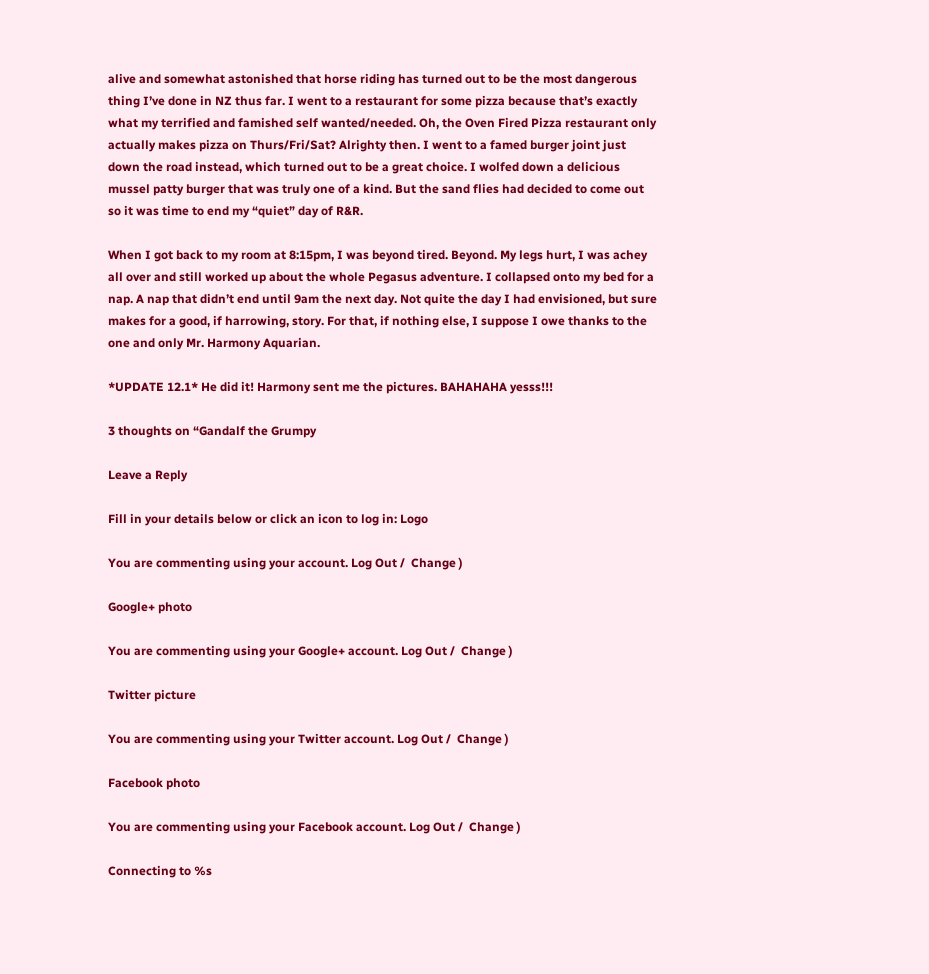alive and somewhat astonished that horse riding has turned out to be the most dangerous thing I’ve done in NZ thus far. I went to a restaurant for some pizza because that’s exactly what my terrified and famished self wanted/needed. Oh, the Oven Fired Pizza restaurant only actually makes pizza on Thurs/Fri/Sat? Alrighty then. I went to a famed burger joint just down the road instead, which turned out to be a great choice. I wolfed down a delicious mussel patty burger that was truly one of a kind. But the sand flies had decided to come out so it was time to end my “quiet” day of R&R.

When I got back to my room at 8:15pm, I was beyond tired. Beyond. My legs hurt, I was achey all over and still worked up about the whole Pegasus adventure. I collapsed onto my bed for a nap. A nap that didn’t end until 9am the next day. Not quite the day I had envisioned, but sure makes for a good, if harrowing, story. For that, if nothing else, I suppose I owe thanks to the one and only Mr. Harmony Aquarian.

*UPDATE 12.1* He did it! Harmony sent me the pictures. BAHAHAHA yesss!!!

3 thoughts on “Gandalf the Grumpy

Leave a Reply

Fill in your details below or click an icon to log in: Logo

You are commenting using your account. Log Out /  Change )

Google+ photo

You are commenting using your Google+ account. Log Out /  Change )

Twitter picture

You are commenting using your Twitter account. Log Out /  Change )

Facebook photo

You are commenting using your Facebook account. Log Out /  Change )

Connecting to %s